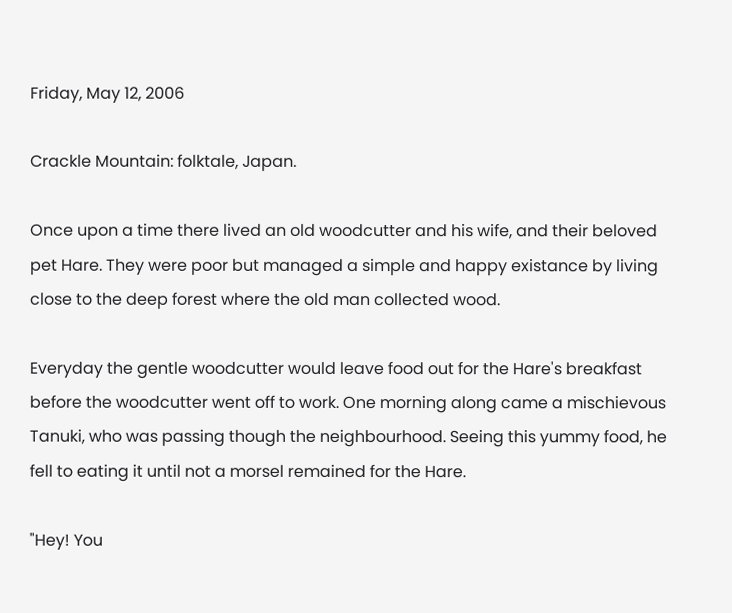Friday, May 12, 2006

Crackle Mountain: folktale, Japan.

Once upon a time there lived an old woodcutter and his wife, and their beloved pet Hare. They were poor but managed a simple and happy existance by living close to the deep forest where the old man collected wood.

Everyday the gentle woodcutter would leave food out for the Hare's breakfast before the woodcutter went off to work. One morning along came a mischievous Tanuki, who was passing though the neighbourhood. Seeing this yummy food, he fell to eating it until not a morsel remained for the Hare.

"Hey! You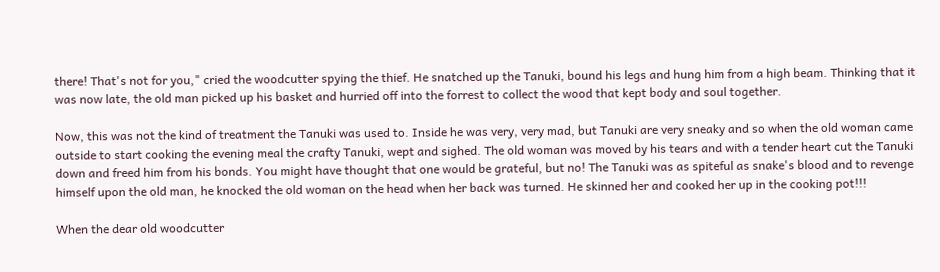there! That's not for you," cried the woodcutter spying the thief. He snatched up the Tanuki, bound his legs and hung him from a high beam. Thinking that it was now late, the old man picked up his basket and hurried off into the forrest to collect the wood that kept body and soul together.

Now, this was not the kind of treatment the Tanuki was used to. Inside he was very, very mad, but Tanuki are very sneaky and so when the old woman came outside to start cooking the evening meal the crafty Tanuki, wept and sighed. The old woman was moved by his tears and with a tender heart cut the Tanuki down and freed him from his bonds. You might have thought that one would be grateful, but no! The Tanuki was as spiteful as snake's blood and to revenge himself upon the old man, he knocked the old woman on the head when her back was turned. He skinned her and cooked her up in the cooking pot!!!

When the dear old woodcutter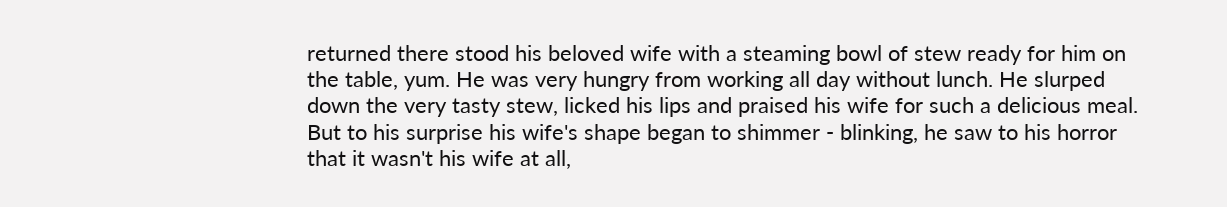returned there stood his beloved wife with a steaming bowl of stew ready for him on the table, yum. He was very hungry from working all day without lunch. He slurped down the very tasty stew, licked his lips and praised his wife for such a delicious meal. But to his surprise his wife's shape began to shimmer - blinking, he saw to his horror that it wasn't his wife at all,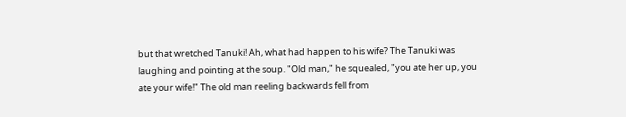but that wretched Tanuki! Ah, what had happen to his wife? The Tanuki was laughing and pointing at the soup. "Old man," he squealed, "you ate her up, you ate your wife!" The old man reeling backwards fell from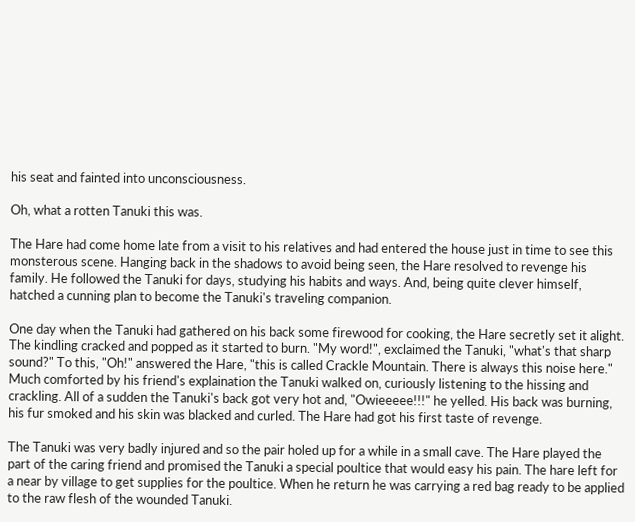his seat and fainted into unconsciousness.

Oh, what a rotten Tanuki this was.

The Hare had come home late from a visit to his relatives and had entered the house just in time to see this monsterous scene. Hanging back in the shadows to avoid being seen, the Hare resolved to revenge his family. He followed the Tanuki for days, studying his habits and ways. And, being quite clever himself, hatched a cunning plan to become the Tanuki's traveling companion.

One day when the Tanuki had gathered on his back some firewood for cooking, the Hare secretly set it alight. The kindling cracked and popped as it started to burn. "My word!", exclaimed the Tanuki, "what's that sharp sound?" To this, "Oh!" answered the Hare, "this is called Crackle Mountain. There is always this noise here." Much comforted by his friend's explaination the Tanuki walked on, curiously listening to the hissing and crackling. All of a sudden the Tanuki's back got very hot and, "Owieeeee!!!" he yelled. His back was burning, his fur smoked and his skin was blacked and curled. The Hare had got his first taste of revenge.

The Tanuki was very badly injured and so the pair holed up for a while in a small cave. The Hare played the part of the caring friend and promised the Tanuki a special poultice that would easy his pain. The hare left for a near by village to get supplies for the poultice. When he return he was carrying a red bag ready to be applied to the raw flesh of the wounded Tanuki.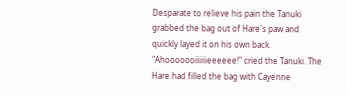Desparate to relieve his pain the Tanuki grabbed the bag out of Hare's paw and quickly layed it on his own back. "Ahooooooiiiiiieeeeee!" cried the Tanuki. The Hare had filled the bag with Cayenne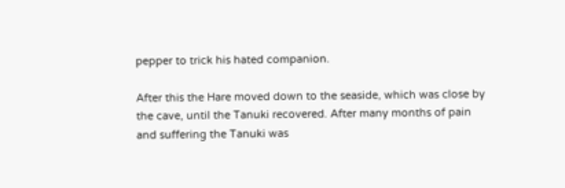pepper to trick his hated companion.

After this the Hare moved down to the seaside, which was close by the cave, until the Tanuki recovered. After many months of pain and suffering the Tanuki was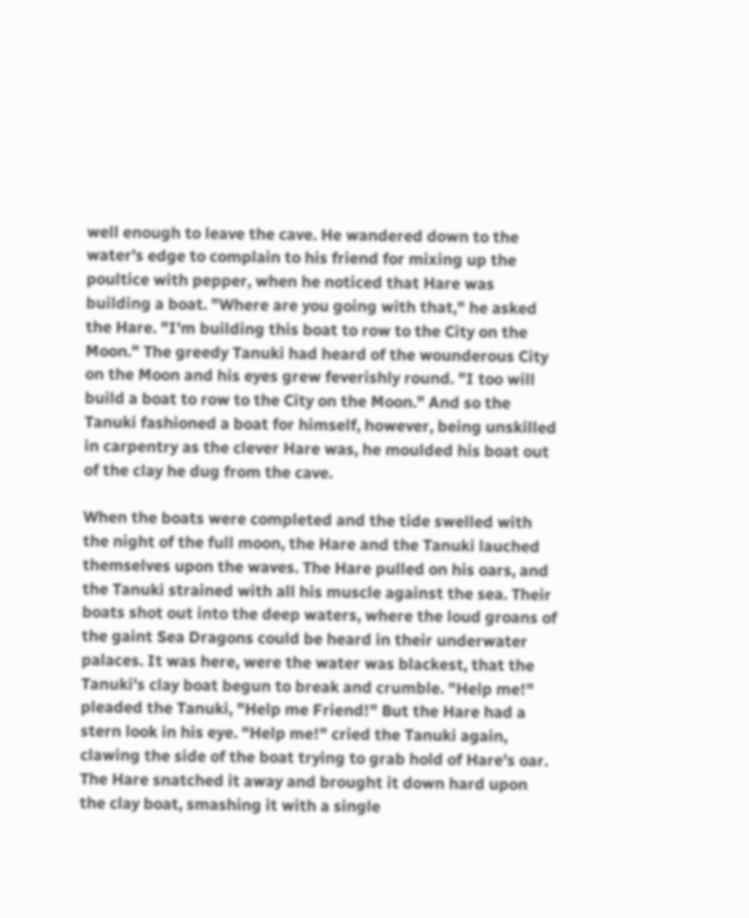well enough to leave the cave. He wandered down to the water's edge to complain to his friend for mixing up the poultice with pepper, when he noticed that Hare was building a boat. "Where are you going with that," he asked the Hare. "I'm building this boat to row to the City on the Moon." The greedy Tanuki had heard of the wounderous City on the Moon and his eyes grew feverishly round. "I too will build a boat to row to the City on the Moon." And so the Tanuki fashioned a boat for himself, however, being unskilled in carpentry as the clever Hare was, he moulded his boat out of the clay he dug from the cave.

When the boats were completed and the tide swelled with the night of the full moon, the Hare and the Tanuki lauched themselves upon the waves. The Hare pulled on his oars, and the Tanuki strained with all his muscle against the sea. Their boats shot out into the deep waters, where the loud groans of the gaint Sea Dragons could be heard in their underwater palaces. It was here, were the water was blackest, that the Tanuki's clay boat begun to break and crumble. "Help me!" pleaded the Tanuki, "Help me Friend!" But the Hare had a stern look in his eye. "Help me!" cried the Tanuki again, clawing the side of the boat trying to grab hold of Hare's oar. The Hare snatched it away and brought it down hard upon the clay boat, smashing it with a single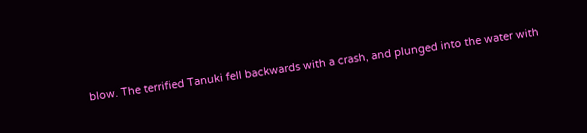blow. The terrified Tanuki fell backwards with a crash, and plunged into the water with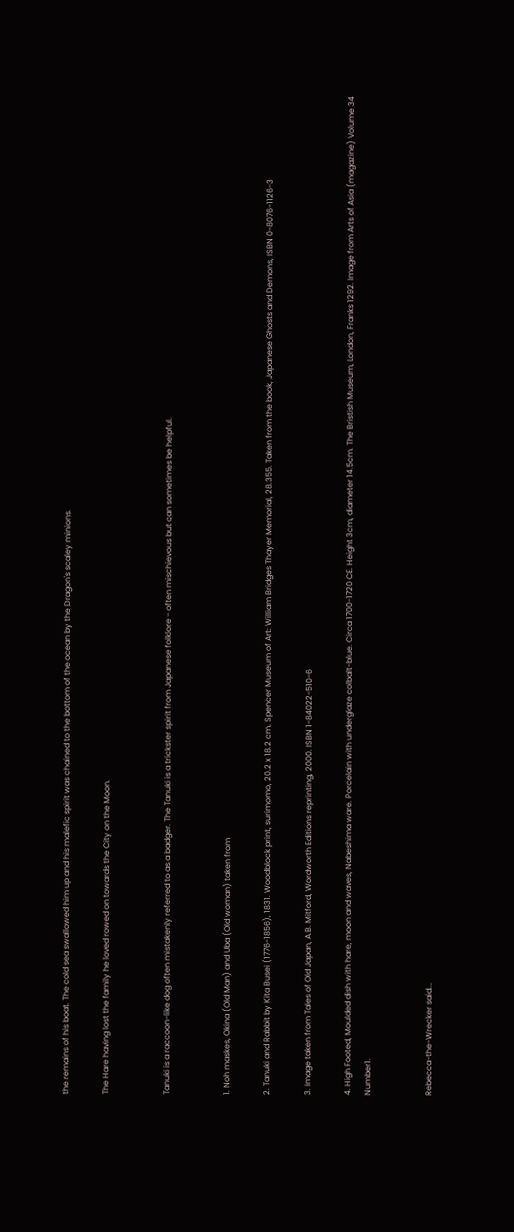the remains of his boat. The cold sea swallowed him up and his malefic spirit was chained to the bottom of the ocean by the Dragon's scaley minions.

The Hare having lost the family he loved rowed on towards the City on the Moon.


Tanuki is a raccoon-like dog often mistakenly referred to as a badger. The Tanuki is a trickster spirit from Japanese folklore - often mischievous but can sometimes be helpful.


1. Noh maskes, Okina (Old Man) and Uba (Old woman) taken from

2. Tanuki and Rabbit by Kita Busei (1776-1856), 1831. Woodblock print, surimomo, 20.2 x 18.2 cm. Spencer Museum of Art: William Bridges Thayer Memorial, 28.355. Taken from the book, Japanese Ghosts and Demons, ISBN 0-8076-1126-3

3. Image taken from Tales of Old Japan, A.B. Mitford, Wordworth Editions reprinting, 2000. ISBN 1-84022-510-6

4. High Footed, Moulded dish with hare, moon and waves, Nabeshima ware. Porcelain with underglaze colbalt-blue. Circa 1700-1720 CE. Height 3cm, diameter 14.5cm. The Bristish Museum, London, Franks 1292. Image from Arts of Asia (magazine) Volume 34 Number1.


Rebecca-the-Wrecker said...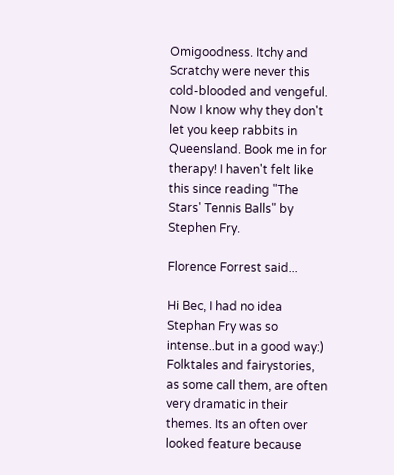Omigoodness. Itchy and Scratchy were never this cold-blooded and vengeful. Now I know why they don't let you keep rabbits in Queensland. Book me in for therapy! I haven't felt like this since reading "The Stars' Tennis Balls" by Stephen Fry.

Florence Forrest said...

Hi Bec, I had no idea Stephan Fry was so intense..but in a good way:) Folktales and fairystories, as some call them, are often very dramatic in their themes. Its an often over looked feature because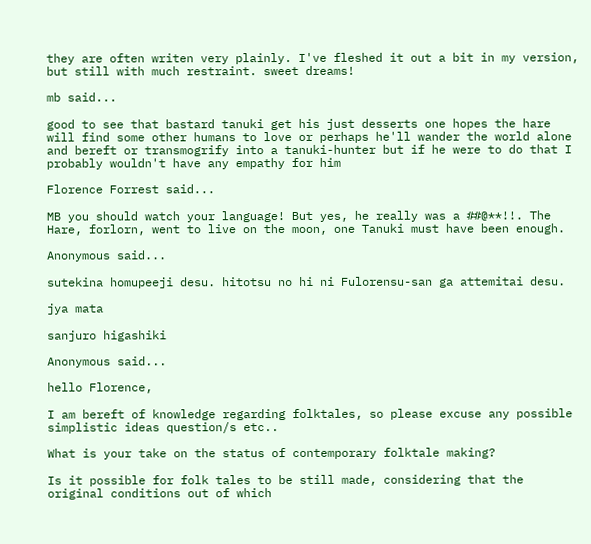they are often writen very plainly. I've fleshed it out a bit in my version, but still with much restraint. sweet dreams!

mb said...

good to see that bastard tanuki get his just desserts one hopes the hare will find some other humans to love or perhaps he'll wander the world alone and bereft or transmogrify into a tanuki-hunter but if he were to do that I probably wouldn't have any empathy for him

Florence Forrest said...

MB you should watch your language! But yes, he really was a ##@**!!. The Hare, forlorn, went to live on the moon, one Tanuki must have been enough.

Anonymous said...

sutekina homupeeji desu. hitotsu no hi ni Fulorensu-san ga attemitai desu.

jya mata

sanjuro higashiki

Anonymous said...

hello Florence,

I am bereft of knowledge regarding folktales, so please excuse any possible simplistic ideas question/s etc..

What is your take on the status of contemporary folktale making?

Is it possible for folk tales to be still made, considering that the original conditions out of which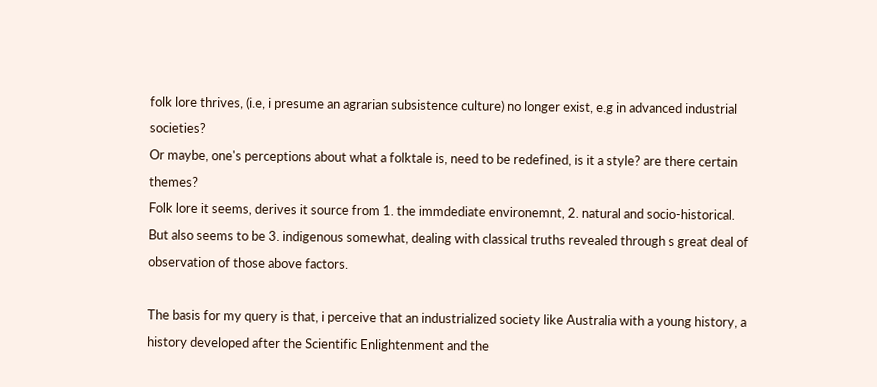folk lore thrives, (i.e, i presume an agrarian subsistence culture) no longer exist, e.g in advanced industrial societies?
Or maybe, one's perceptions about what a folktale is, need to be redefined, is it a style? are there certain themes?
Folk lore it seems, derives it source from 1. the immdediate environemnt, 2. natural and socio-historical. But also seems to be 3. indigenous somewhat, dealing with classical truths revealed through s great deal of observation of those above factors.

The basis for my query is that, i perceive that an industrialized society like Australia with a young history, a history developed after the Scientific Enlightenment and the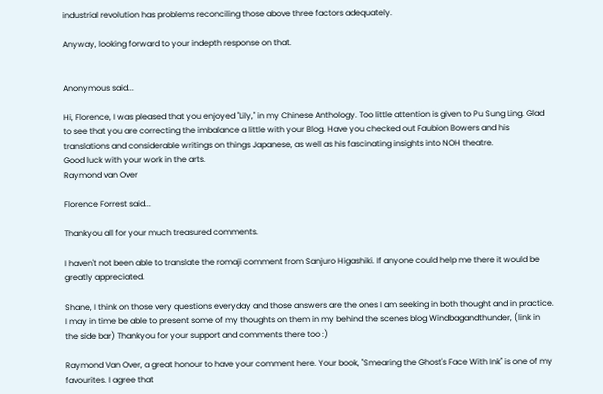industrial revolution has problems reconciling those above three factors adequately.

Anyway, looking forward to your indepth response on that.


Anonymous said...

Hi, Florence, I was pleased that you enjoyed "Lily," in my Chinese Anthology. Too little attention is given to Pu Sung Ling. Glad to see that you are correcting the imbalance a little with your Blog. Have you checked out Faubion Bowers and his translations and considerable writings on things Japanese, as well as his fascinating insights into NOH theatre.
Good luck with your work in the arts.
Raymond van Over

Florence Forrest said...

Thankyou all for your much treasured comments.

I haven't not been able to translate the romaji comment from Sanjuro Higashiki. If anyone could help me there it would be greatly appreciated.

Shane, I think on those very questions everyday and those answers are the ones I am seeking in both thought and in practice. I may in time be able to present some of my thoughts on them in my behind the scenes blog Windbagandthunder, (link in the side bar) Thankyou for your support and comments there too :)

Raymond Van Over, a great honour to have your comment here. Your book, "Smearing the Ghost's Face With Ink" is one of my favourites. I agree that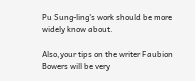Pu Sung-ling's work should be more widely know about.

Also,your tips on the writer Faubion Bowers will be very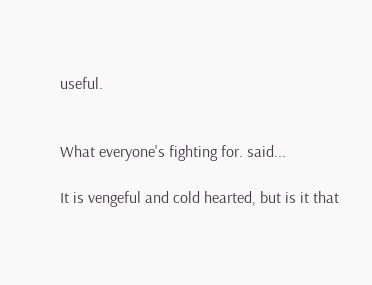useful.


What everyone's fighting for. said...

It is vengeful and cold hearted, but is it that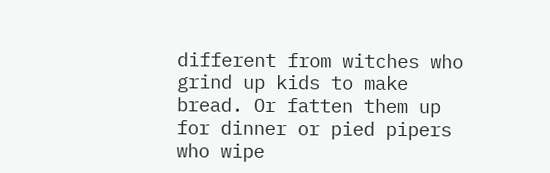different from witches who grind up kids to make bread. Or fatten them up for dinner or pied pipers who wipe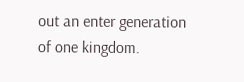out an enter generation of one kingdom.